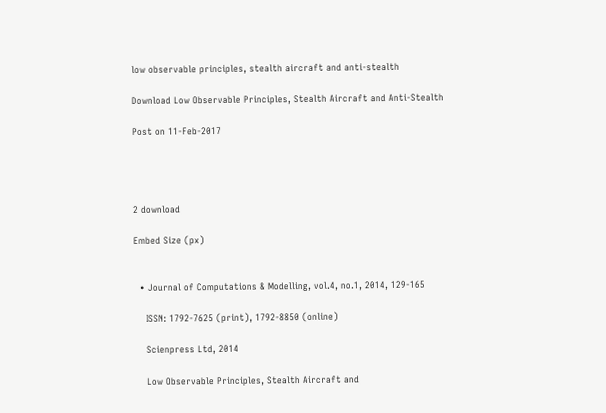low observable principles, stealth aircraft and anti-stealth

Download Low Observable Principles, Stealth Aircraft and Anti-Stealth

Post on 11-Feb-2017




2 download

Embed Size (px)


  • Journal of Computations & Modelling, vol.4, no.1, 2014, 129-165

    ISSN: 1792-7625 (print), 1792-8850 (online)

    Scienpress Ltd, 2014

    Low Observable Principles, Stealth Aircraft and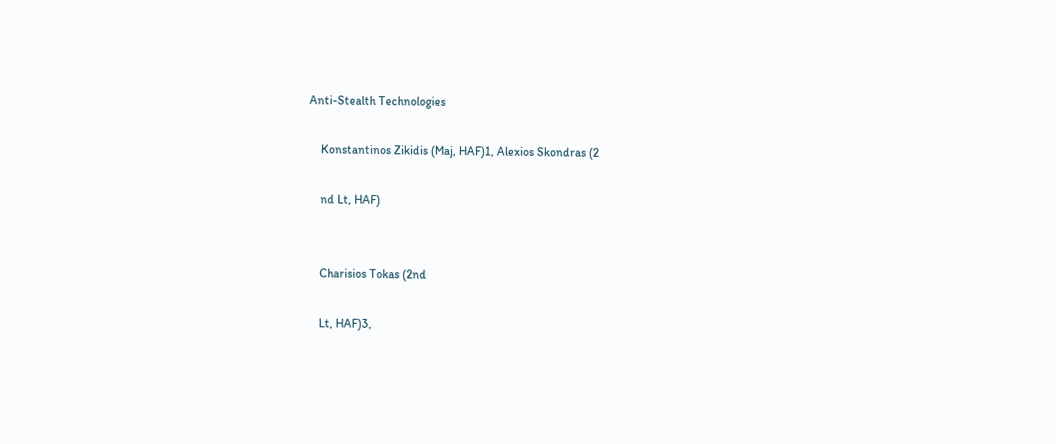Anti-Stealth Technologies

    Konstantinos Zikidis (Maj, HAF)1, Alexios Skondras (2

    nd Lt, HAF)


    Charisios Tokas (2nd

    Lt, HAF)3,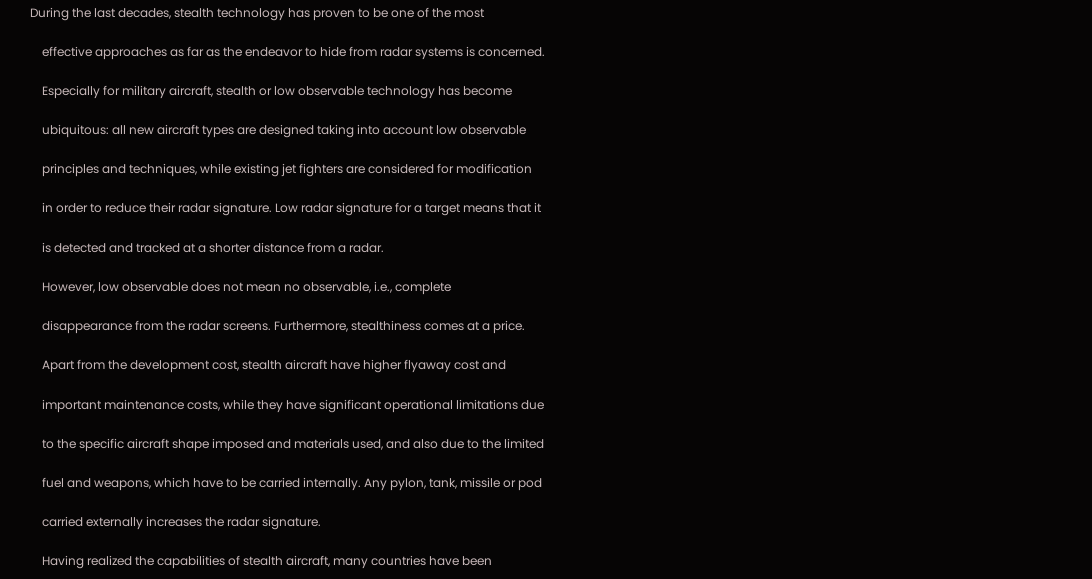During the last decades, stealth technology has proven to be one of the most

    effective approaches as far as the endeavor to hide from radar systems is concerned.

    Especially for military aircraft, stealth or low observable technology has become

    ubiquitous: all new aircraft types are designed taking into account low observable

    principles and techniques, while existing jet fighters are considered for modification

    in order to reduce their radar signature. Low radar signature for a target means that it

    is detected and tracked at a shorter distance from a radar.

    However, low observable does not mean no observable, i.e., complete

    disappearance from the radar screens. Furthermore, stealthiness comes at a price.

    Apart from the development cost, stealth aircraft have higher flyaway cost and

    important maintenance costs, while they have significant operational limitations due

    to the specific aircraft shape imposed and materials used, and also due to the limited

    fuel and weapons, which have to be carried internally. Any pylon, tank, missile or pod

    carried externally increases the radar signature.

    Having realized the capabilities of stealth aircraft, many countries have been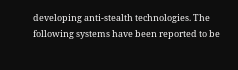developing anti-stealth technologies. The following systems have been reported to be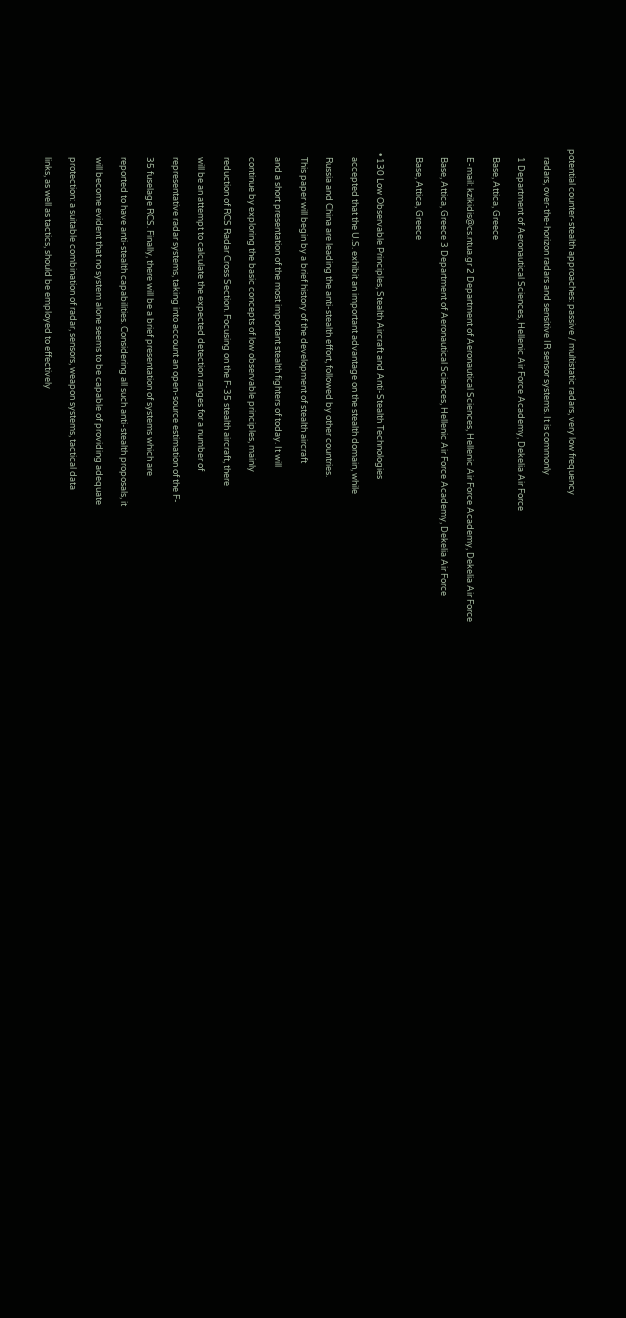potential counter-stealth approaches: passive / multistatic radars, very low frequency

    radars, over-the-horizon radars and sensitive IR sensor systems. It is commonly

    1 Department of Aeronautical Sciences, Hellenic Air Force Academy, Dekelia Air Force

    Base, Attica, Greece

    E-mail: kzikidis@cs.ntua.gr 2 Department of Aeronautical Sciences, Hellenic Air Force Academy, Dekelia Air Force

    Base, Attica, Greece 3 Department of Aeronautical Sciences, Hellenic Air Force Academy, Dekelia Air Force

    Base, Attica, Greece


  • 130 Low Observable Principles, Stealth Aircraft and Anti-Stealth Technologies

    accepted that the U.S. exhibit an important advantage on the stealth domain, while

    Russia and China are leading the anti-stealth effort, followed by other countries.

    This paper will begin by a brief history of the development of stealth aircraft

    and a short presentation of the most important stealth fighters of today. It will

    continue by exploring the basic concepts of low observable principles, mainly

    reduction of RCS Radar Cross Section. Focusing on the F-35 stealth aircraft, there

    will be an attempt to calculate the expected detection ranges for a number of

    representative radar systems, taking into account an open-source estimation of the F-

    35 fuselage RCS. Finally, there will be a brief presentation of systems which are

    reported to have anti-stealth capabilities. Considering all such anti-stealth proposals, it

    will become evident that no system alone seems to be capable of providing adequate

    protection: a suitable combination of radar, sensors, weapon systems, tactical data

    links, as well as tactics, should be employed to effectively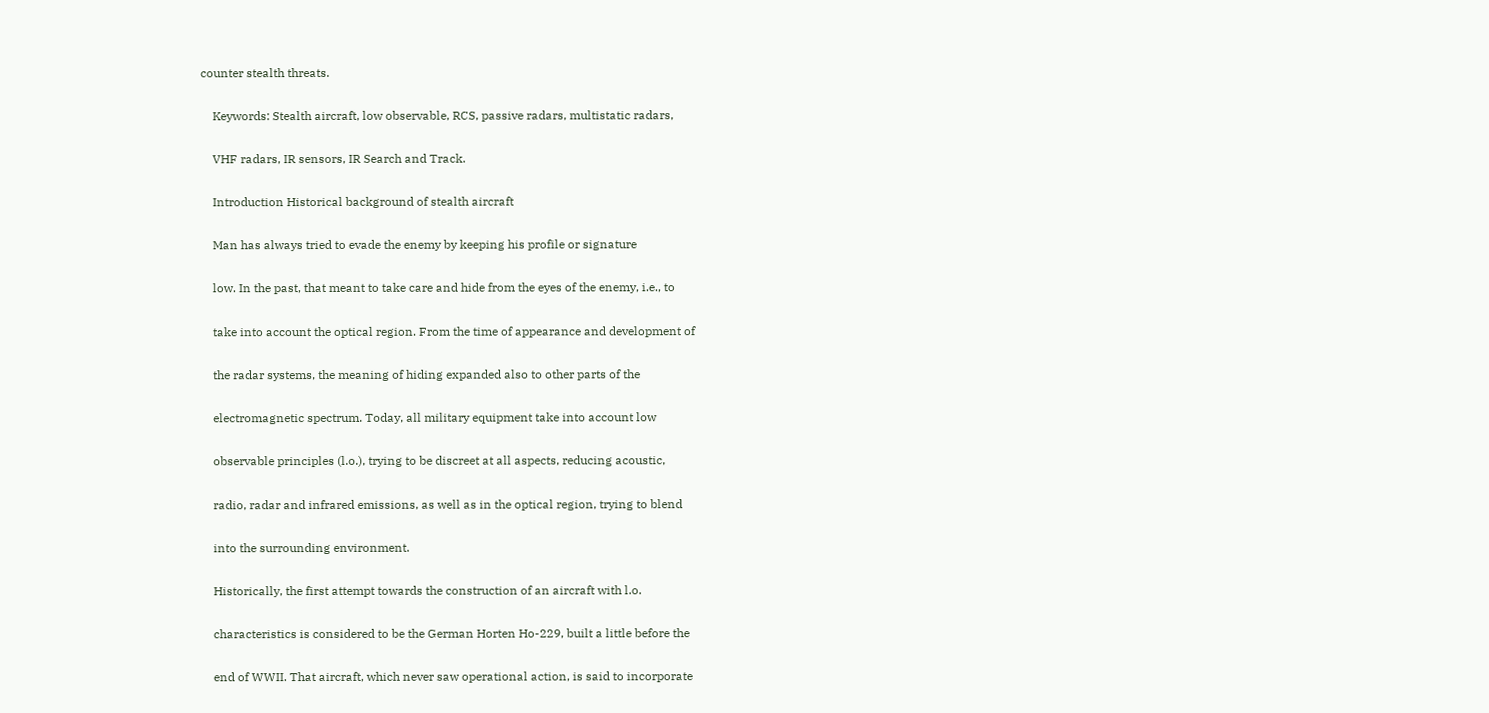counter stealth threats.

    Keywords: Stealth aircraft, low observable, RCS, passive radars, multistatic radars,

    VHF radars, IR sensors, IR Search and Track.

    Introduction Historical background of stealth aircraft

    Man has always tried to evade the enemy by keeping his profile or signature

    low. In the past, that meant to take care and hide from the eyes of the enemy, i.e., to

    take into account the optical region. From the time of appearance and development of

    the radar systems, the meaning of hiding expanded also to other parts of the

    electromagnetic spectrum. Today, all military equipment take into account low

    observable principles (l.o.), trying to be discreet at all aspects, reducing acoustic,

    radio, radar and infrared emissions, as well as in the optical region, trying to blend

    into the surrounding environment.

    Historically, the first attempt towards the construction of an aircraft with l.o.

    characteristics is considered to be the German Horten Ho-229, built a little before the

    end of WWII. That aircraft, which never saw operational action, is said to incorporate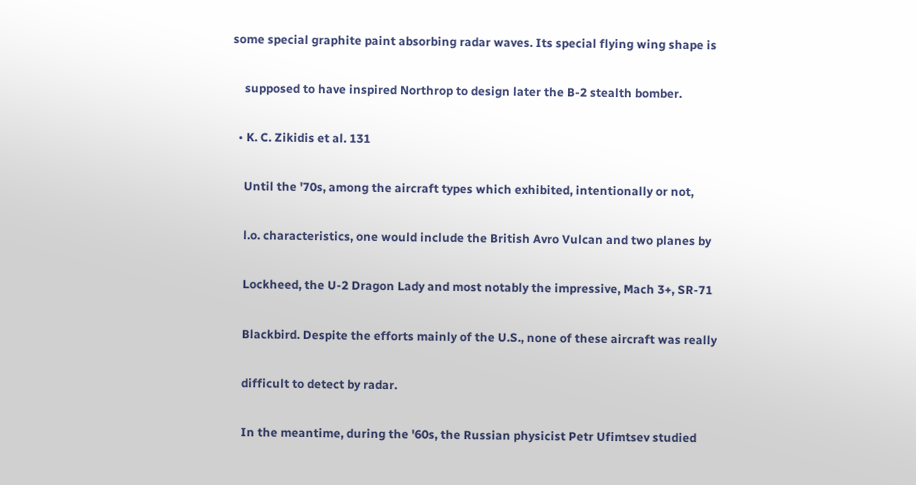some special graphite paint absorbing radar waves. Its special flying wing shape is

    supposed to have inspired Northrop to design later the B-2 stealth bomber.

  • K. C. Zikidis et al. 131

    Until the '70s, among the aircraft types which exhibited, intentionally or not,

    l.o. characteristics, one would include the British Avro Vulcan and two planes by

    Lockheed, the U-2 Dragon Lady and most notably the impressive, Mach 3+, SR-71

    Blackbird. Despite the efforts mainly of the U.S., none of these aircraft was really

    difficult to detect by radar.

    In the meantime, during the '60s, the Russian physicist Petr Ufimtsev studied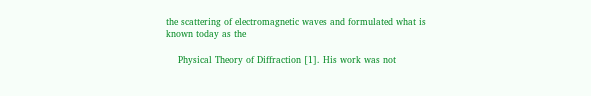the scattering of electromagnetic waves and formulated what is known today as the

    Physical Theory of Diffraction [1]. His work was not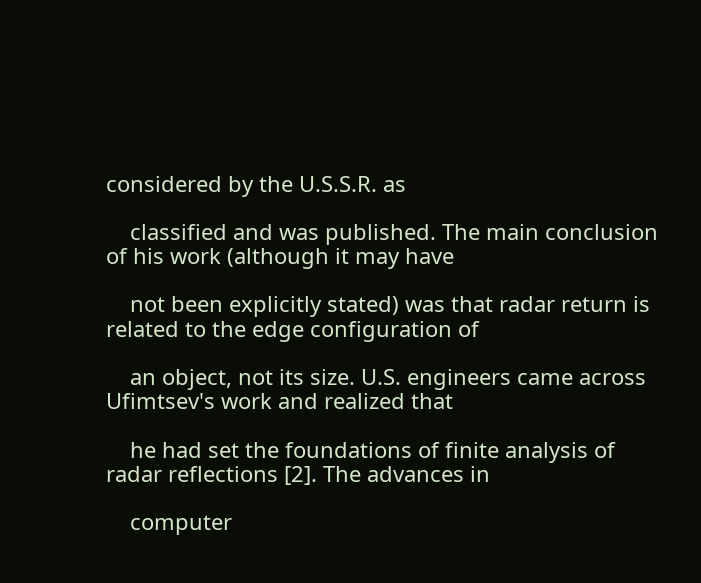considered by the U.S.S.R. as

    classified and was published. The main conclusion of his work (although it may have

    not been explicitly stated) was that radar return is related to the edge configuration of

    an object, not its size. U.S. engineers came across Ufimtsev's work and realized that

    he had set the foundations of finite analysis of radar reflections [2]. The advances in

    computer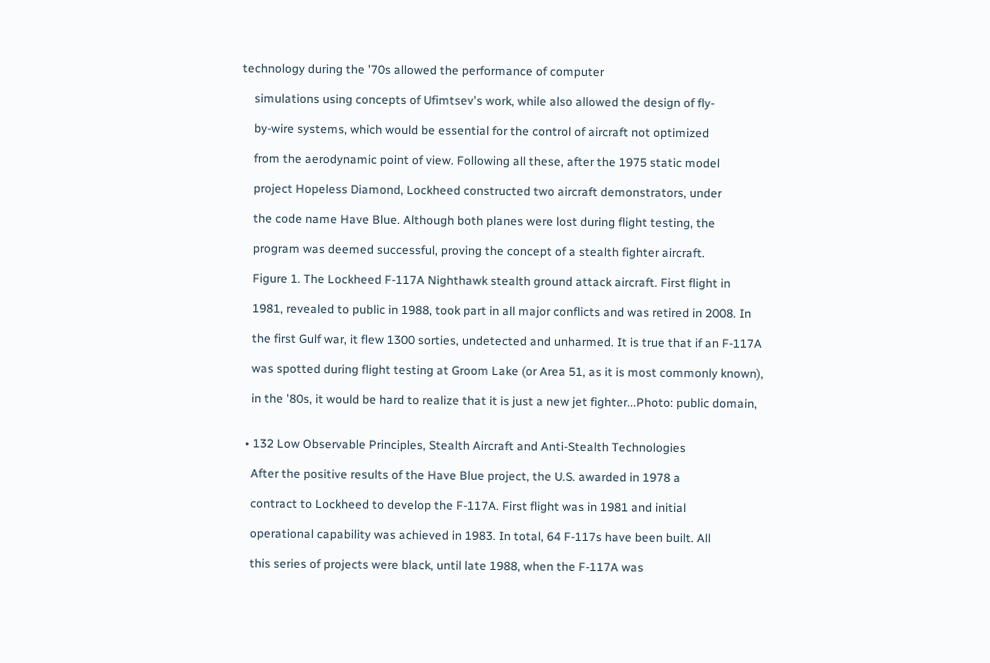technology during the '70s allowed the performance of computer

    simulations using concepts of Ufimtsev's work, while also allowed the design of fly-

    by-wire systems, which would be essential for the control of aircraft not optimized

    from the aerodynamic point of view. Following all these, after the 1975 static model

    project Hopeless Diamond, Lockheed constructed two aircraft demonstrators, under

    the code name Have Blue. Although both planes were lost during flight testing, the

    program was deemed successful, proving the concept of a stealth fighter aircraft.

    Figure 1. The Lockheed F-117A Nighthawk stealth ground attack aircraft. First flight in

    1981, revealed to public in 1988, took part in all major conflicts and was retired in 2008. In

    the first Gulf war, it flew 1300 sorties, undetected and unharmed. It is true that if an F-117A

    was spotted during flight testing at Groom Lake (or Area 51, as it is most commonly known),

    in the '80s, it would be hard to realize that it is just a new jet fighter...Photo: public domain,


  • 132 Low Observable Principles, Stealth Aircraft and Anti-Stealth Technologies

    After the positive results of the Have Blue project, the U.S. awarded in 1978 a

    contract to Lockheed to develop the F-117A. First flight was in 1981 and initial

    operational capability was achieved in 1983. In total, 64 F-117s have been built. All

    this series of projects were black, until late 1988, when the F-117A was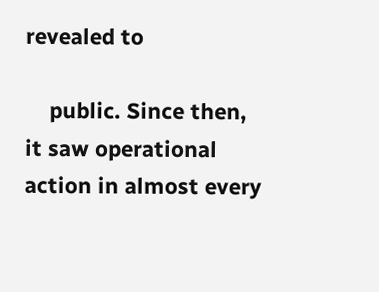revealed to

    public. Since then, it saw operational action in almost every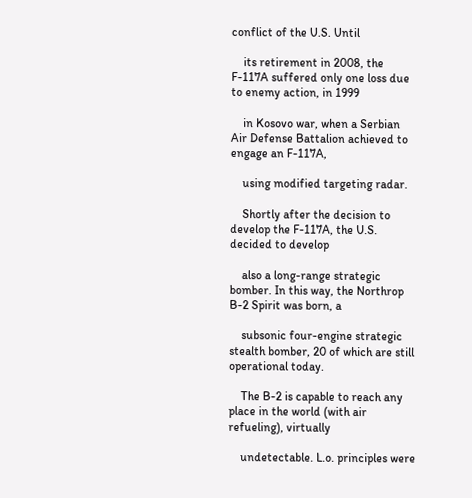conflict of the U.S. Until

    its retirement in 2008, the F-117A suffered only one loss due to enemy action, in 1999

    in Kosovo war, when a Serbian Air Defense Battalion achieved to engage an F-117A,

    using modified targeting radar.

    Shortly after the decision to develop the F-117A, the U.S. decided to develop

    also a long-range strategic bomber. In this way, the Northrop B-2 Spirit was born, a

    subsonic four-engine strategic stealth bomber, 20 of which are still operational today.

    The B-2 is capable to reach any place in the world (with air refueling), virtually

    undetectable. L.o. principles were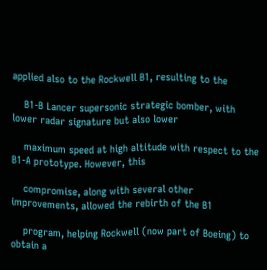applied also to the Rockwell B1, resulting to the

    B1-B Lancer supersonic strategic bomber, with lower radar signature but also lower

    maximum speed at high altitude with respect to the B1-A prototype. However, this

    compromise, along with several other improvements, allowed the rebirth of the B1

    program, helping Rockwell (now part of Boeing) to obtain a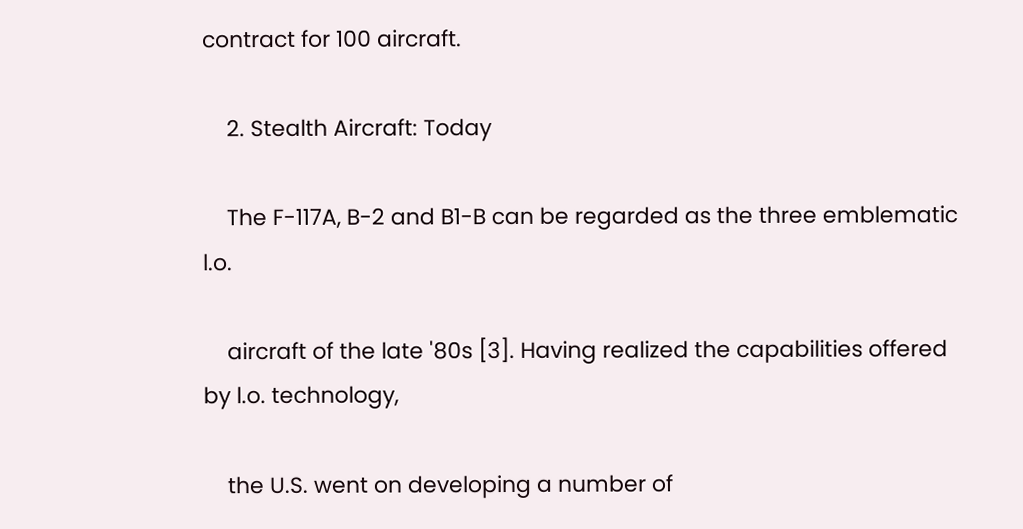contract for 100 aircraft.

    2. Stealth Aircraft: Today

    The F-117A, B-2 and B1-B can be regarded as the three emblematic l.o.

    aircraft of the late '80s [3]. Having realized the capabilities offered by l.o. technology,

    the U.S. went on developing a number of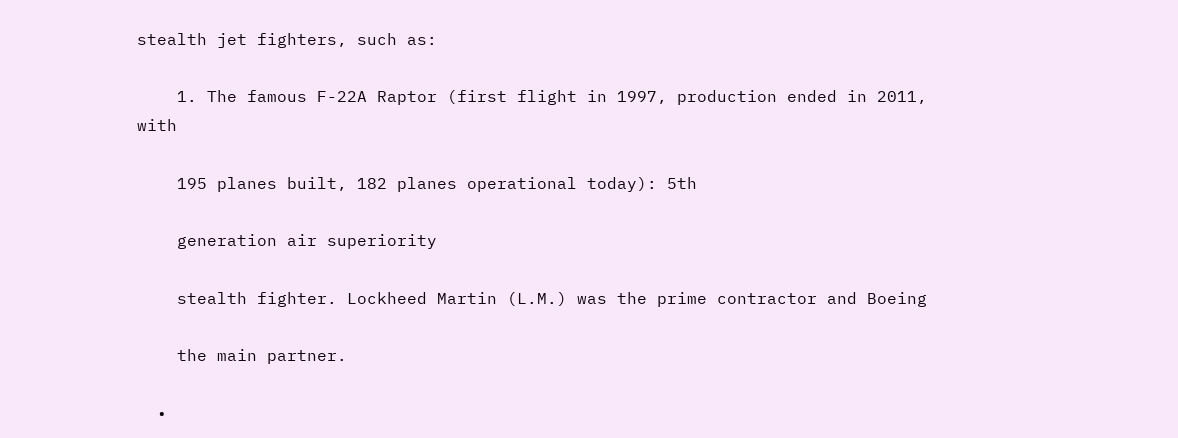stealth jet fighters, such as:

    1. The famous F-22A Raptor (first flight in 1997, production ended in 2011, with

    195 planes built, 182 planes operational today): 5th

    generation air superiority

    stealth fighter. Lockheed Martin (L.M.) was the prime contractor and Boeing

    the main partner.

  •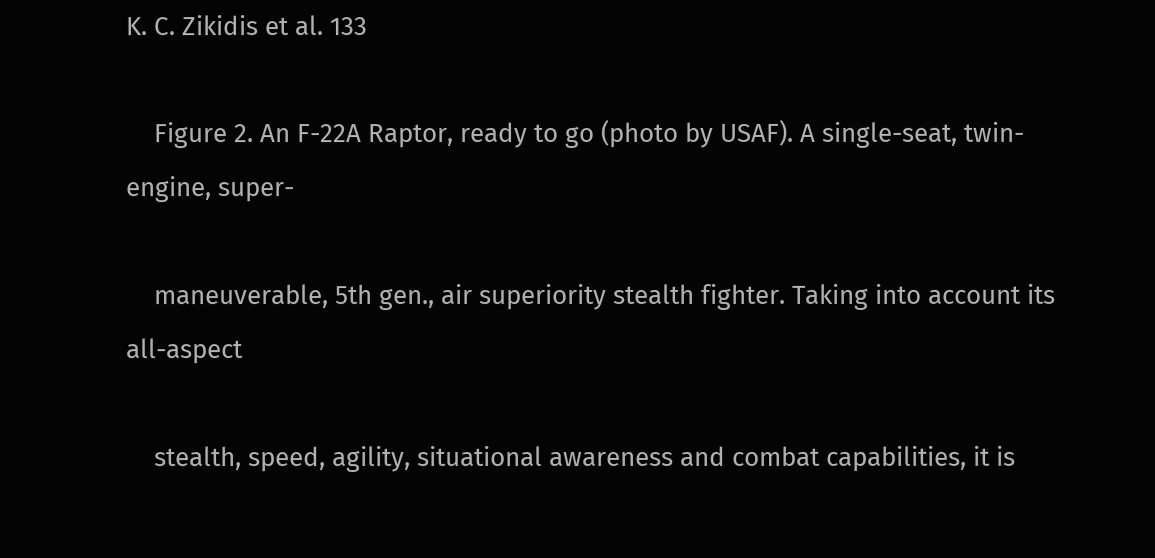K. C. Zikidis et al. 133

    Figure 2. An F-22A Raptor, ready to go (photo by USAF). A single-seat, twin-engine, super-

    maneuverable, 5th gen., air superiority stealth fighter. Taking into account its all-aspect

    stealth, speed, agility, situational awareness and combat capabilities, it is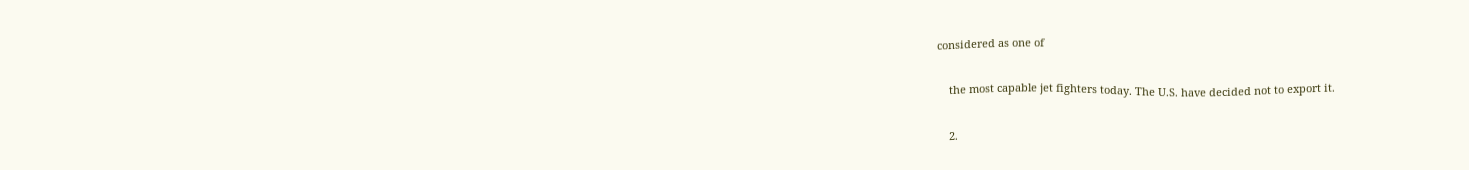considered as one of

    the most capable jet fighters today. The U.S. have decided not to export it.

    2.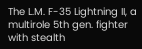The L.M. F-35 Lightning II, a multirole 5th gen. fighter with stealth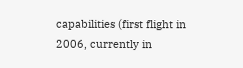capabilities (first flight in 2006, currently in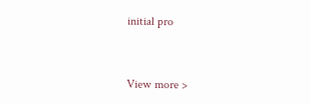initial pro


View more >